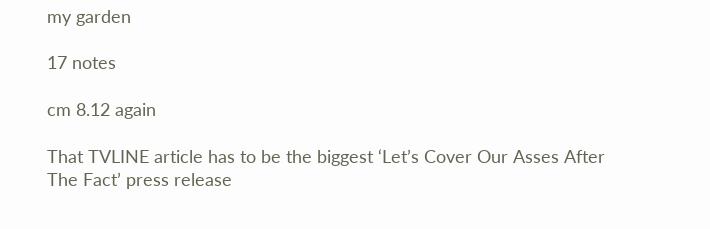my garden

17 notes

cm 8.12 again

That TVLINE article has to be the biggest ‘Let’s Cover Our Asses After The Fact’ press release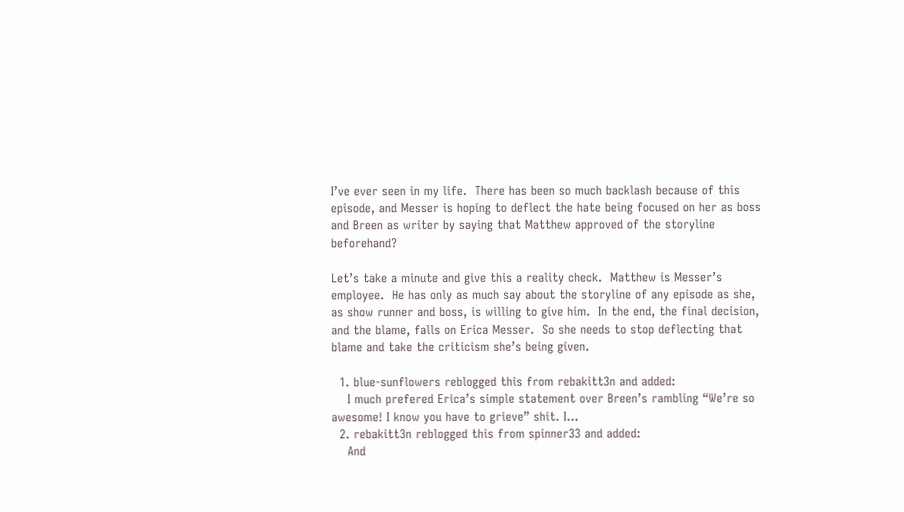I’ve ever seen in my life.  There has been so much backlash because of this episode, and Messer is hoping to deflect the hate being focused on her as boss and Breen as writer by saying that Matthew approved of the storyline beforehand?

Let’s take a minute and give this a reality check.  Matthew is Messer’s employee.  He has only as much say about the storyline of any episode as she, as show runner and boss, is willing to give him.  In the end, the final decision, and the blame, falls on Erica Messer.  So she needs to stop deflecting that blame and take the criticism she’s being given.

  1. blue-sunflowers reblogged this from rebakitt3n and added:
    I much prefered Erica’s simple statement over Breen’s rambling “We’re so awesome! I know you have to grieve” shit. I...
  2. rebakitt3n reblogged this from spinner33 and added:
    And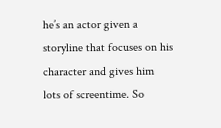he’s an actor given a storyline that focuses on his character and gives him lots of screentime. So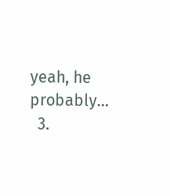yeah, he probably...
  3.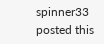spinner33 posted this